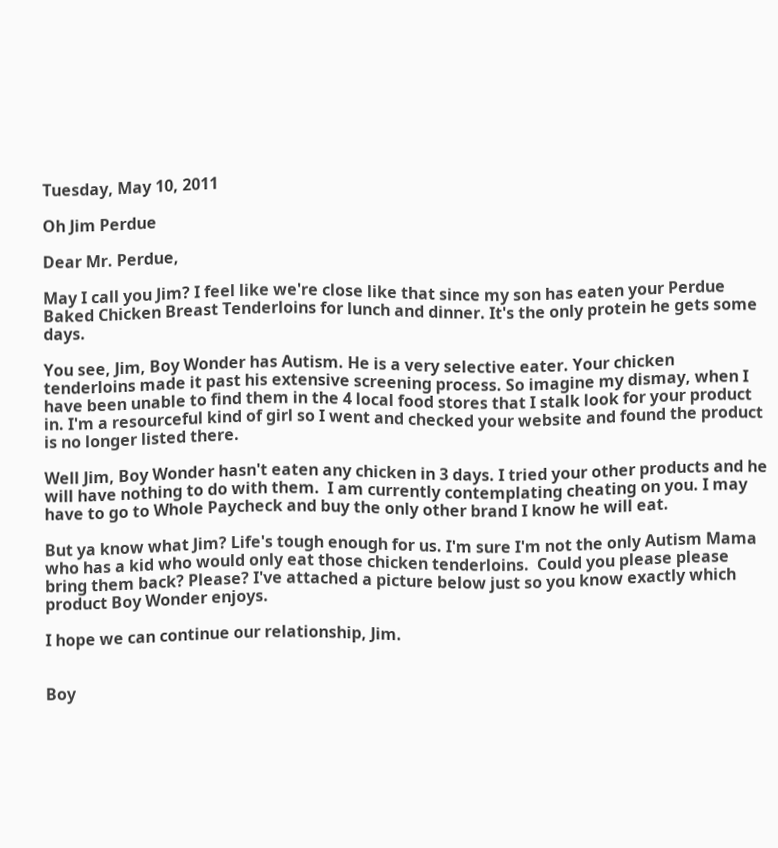Tuesday, May 10, 2011

Oh Jim Perdue

Dear Mr. Perdue,

May I call you Jim? I feel like we're close like that since my son has eaten your Perdue Baked Chicken Breast Tenderloins for lunch and dinner. It's the only protein he gets some days.

You see, Jim, Boy Wonder has Autism. He is a very selective eater. Your chicken tenderloins made it past his extensive screening process. So imagine my dismay, when I have been unable to find them in the 4 local food stores that I stalk look for your product in. I'm a resourceful kind of girl so I went and checked your website and found the product is no longer listed there.

Well Jim, Boy Wonder hasn't eaten any chicken in 3 days. I tried your other products and he will have nothing to do with them.  I am currently contemplating cheating on you. I may have to go to Whole Paycheck and buy the only other brand I know he will eat.

But ya know what Jim? Life's tough enough for us. I'm sure I'm not the only Autism Mama who has a kid who would only eat those chicken tenderloins.  Could you please please bring them back? Please? I've attached a picture below just so you know exactly which product Boy Wonder enjoys.

I hope we can continue our relationship, Jim.


Boy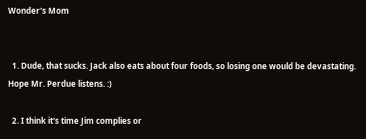Wonder's Mom


  1. Dude, that sucks. Jack also eats about four foods, so losing one would be devastating. Hope Mr. Perdue listens. :)

  2. I think it's time Jim complies or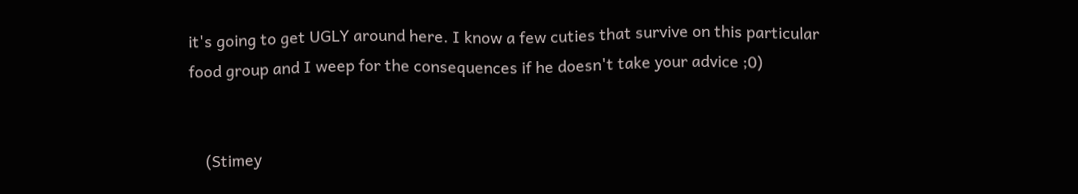it's going to get UGLY around here. I know a few cuties that survive on this particular food group and I weep for the consequences if he doesn't take your advice ;0)


    (Stimey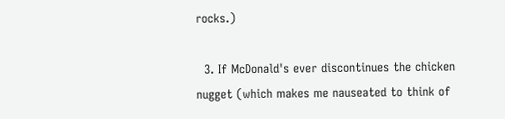rocks.)

  3. If McDonald's ever discontinues the chicken nugget (which makes me nauseated to think of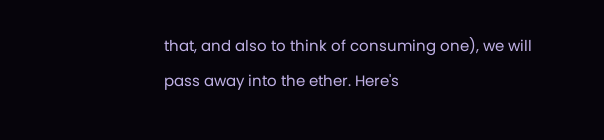that, and also to think of consuming one), we will pass away into the ether. Here's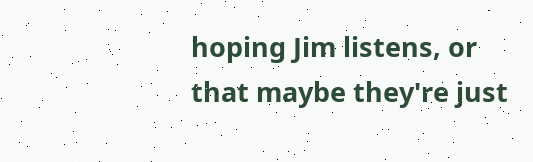hoping Jim listens, or that maybe they're just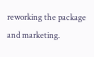reworking the package and marketing.